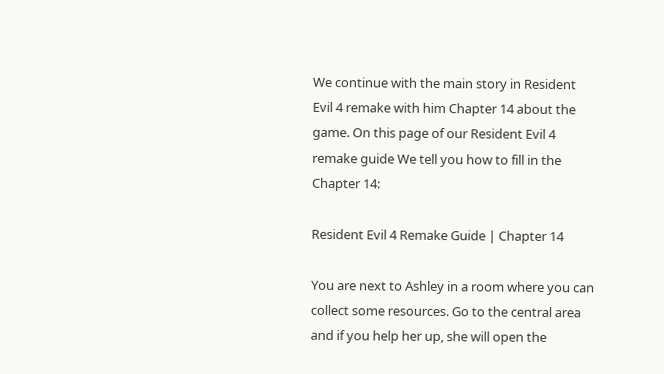We continue with the main story in Resident Evil 4 remake with him Chapter 14 about the game. On this page of our Resident Evil 4 remake guide We tell you how to fill in the Chapter 14:

Resident Evil 4 Remake Guide | Chapter 14

You are next to Ashley in a room where you can collect some resources. Go to the central area and if you help her up, she will open the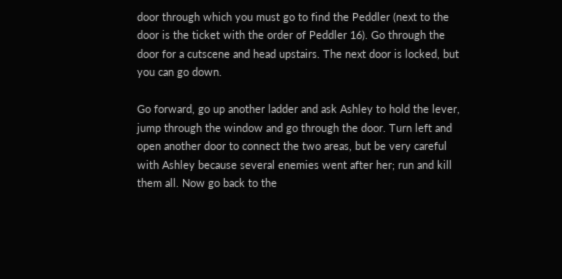door through which you must go to find the Peddler (next to the door is the ticket with the order of Peddler 16). Go through the door for a cutscene and head upstairs. The next door is locked, but you can go down.

Go forward, go up another ladder and ask Ashley to hold the lever, jump through the window and go through the door. Turn left and open another door to connect the two areas, but be very careful with Ashley because several enemies went after her; run and kill them all. Now go back to the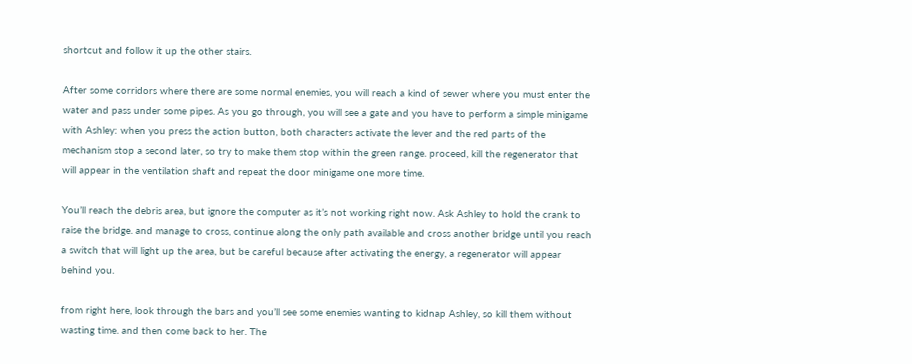shortcut and follow it up the other stairs.

After some corridors where there are some normal enemies, you will reach a kind of sewer where you must enter the water and pass under some pipes. As you go through, you will see a gate and you have to perform a simple minigame with Ashley: when you press the action button, both characters activate the lever and the red parts of the mechanism stop a second later, so try to make them stop within the green range. proceed, kill the regenerator that will appear in the ventilation shaft and repeat the door minigame one more time.

You’ll reach the debris area, but ignore the computer as it’s not working right now. Ask Ashley to hold the crank to raise the bridge. and manage to cross, continue along the only path available and cross another bridge until you reach a switch that will light up the area, but be careful because after activating the energy, a regenerator will appear behind you.

from right here, look through the bars and you’ll see some enemies wanting to kidnap Ashley, so kill them without wasting time. and then come back to her. The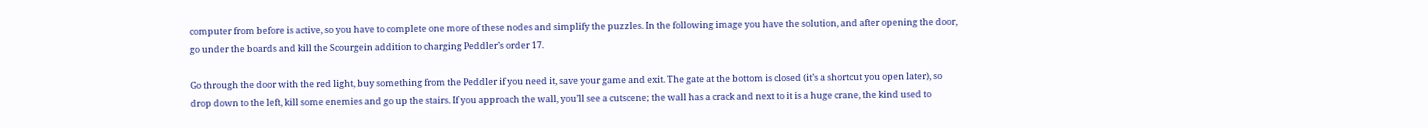computer from before is active, so you have to complete one more of these nodes and simplify the puzzles. In the following image you have the solution, and after opening the door, go under the boards and kill the Scourgein addition to charging Peddler’s order 17.

Go through the door with the red light, buy something from the Peddler if you need it, save your game and exit. The gate at the bottom is closed (it’s a shortcut you open later), so drop down to the left, kill some enemies and go up the stairs. If you approach the wall, you’ll see a cutscene; the wall has a crack and next to it is a huge crane, the kind used to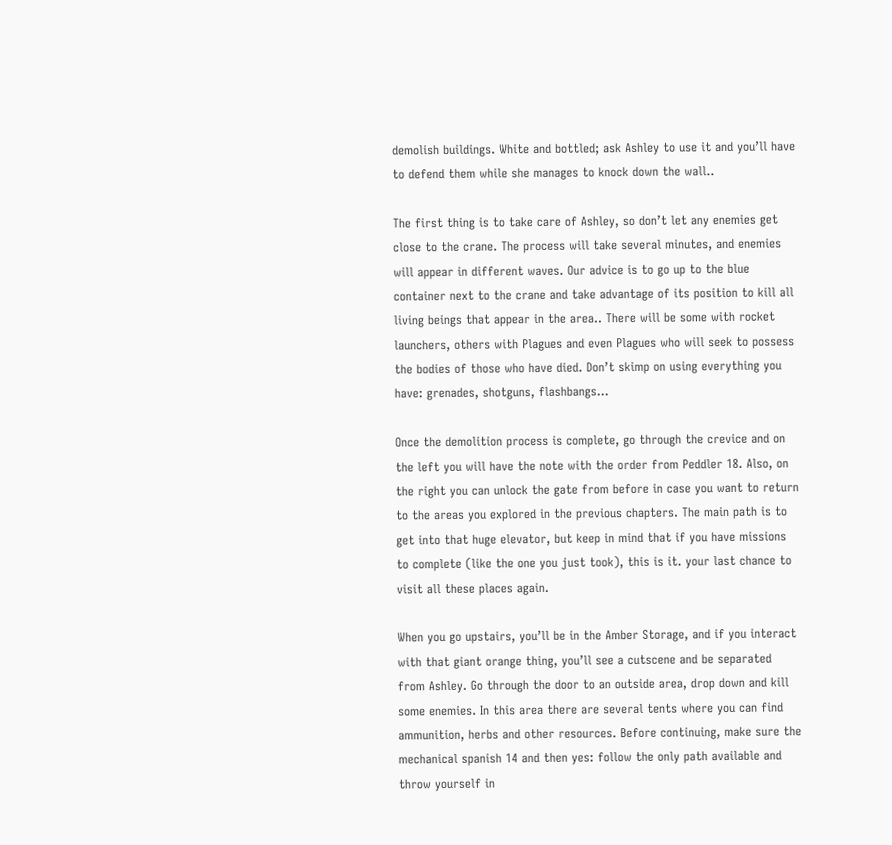demolish buildings. White and bottled; ask Ashley to use it and you’ll have to defend them while she manages to knock down the wall..

The first thing is to take care of Ashley, so don’t let any enemies get close to the crane. The process will take several minutes, and enemies will appear in different waves. Our advice is to go up to the blue container next to the crane and take advantage of its position to kill all living beings that appear in the area.. There will be some with rocket launchers, others with Plagues and even Plagues who will seek to possess the bodies of those who have died. Don’t skimp on using everything you have: grenades, shotguns, flashbangs…

Once the demolition process is complete, go through the crevice and on the left you will have the note with the order from Peddler 18. Also, on the right you can unlock the gate from before in case you want to return to the areas you explored in the previous chapters. The main path is to get into that huge elevator, but keep in mind that if you have missions to complete (like the one you just took), this is it. your last chance to visit all these places again.

When you go upstairs, you’ll be in the Amber Storage, and if you interact with that giant orange thing, you’ll see a cutscene and be separated from Ashley. Go through the door to an outside area, drop down and kill some enemies. In this area there are several tents where you can find ammunition, herbs and other resources. Before continuing, make sure the mechanical spanish 14 and then yes: follow the only path available and throw yourself in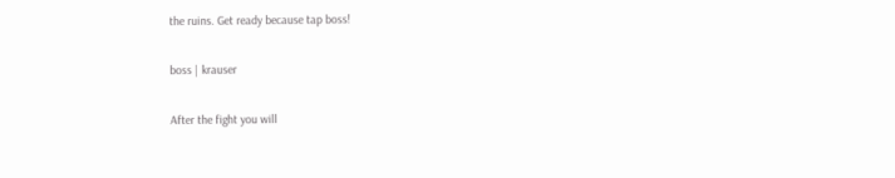the ruins. Get ready because tap boss!

boss | krauser

After the fight you will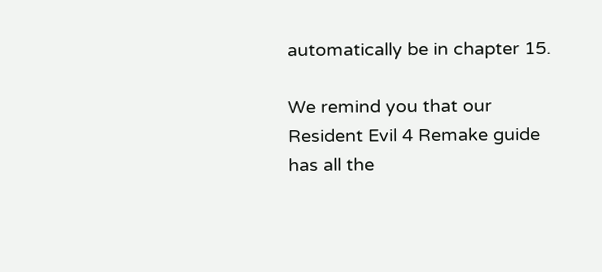automatically be in chapter 15.

We remind you that our Resident Evil 4 Remake guide has all the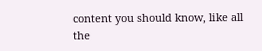content you should know, like all the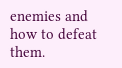enemies and how to defeat them.